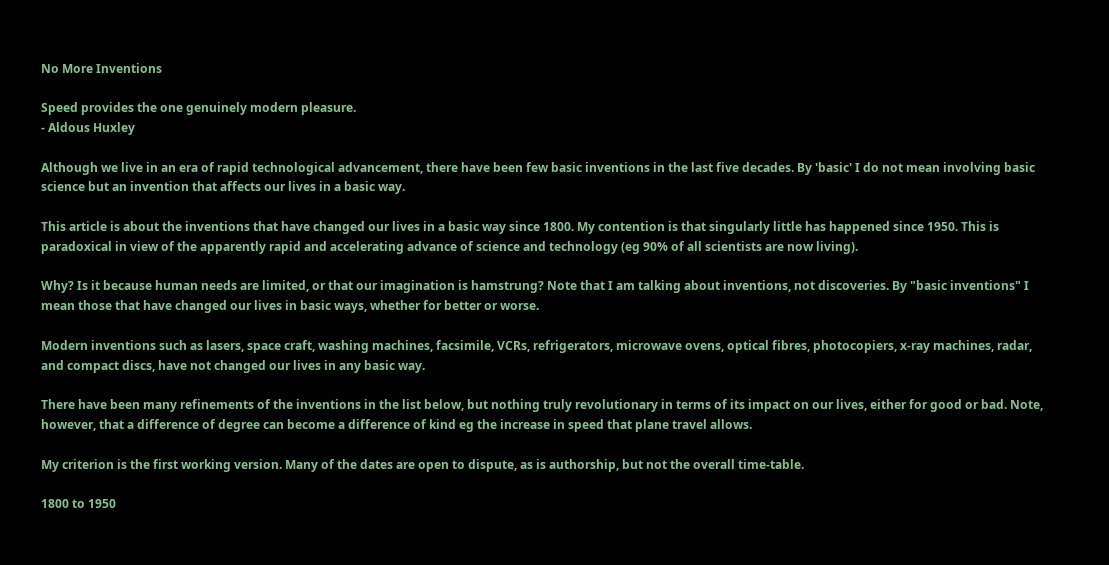No More Inventions

Speed provides the one genuinely modern pleasure.
- Aldous Huxley

Although we live in an era of rapid technological advancement, there have been few basic inventions in the last five decades. By 'basic' I do not mean involving basic science but an invention that affects our lives in a basic way.

This article is about the inventions that have changed our lives in a basic way since 1800. My contention is that singularly little has happened since 1950. This is paradoxical in view of the apparently rapid and accelerating advance of science and technology (eg 90% of all scientists are now living).

Why? Is it because human needs are limited, or that our imagination is hamstrung? Note that I am talking about inventions, not discoveries. By "basic inventions" I mean those that have changed our lives in basic ways, whether for better or worse.

Modern inventions such as lasers, space craft, washing machines, facsimile, VCRs, refrigerators, microwave ovens, optical fibres, photocopiers, x-ray machines, radar, and compact discs, have not changed our lives in any basic way.

There have been many refinements of the inventions in the list below, but nothing truly revolutionary in terms of its impact on our lives, either for good or bad. Note, however, that a difference of degree can become a difference of kind eg the increase in speed that plane travel allows.

My criterion is the first working version. Many of the dates are open to dispute, as is authorship, but not the overall time-table.

1800 to 1950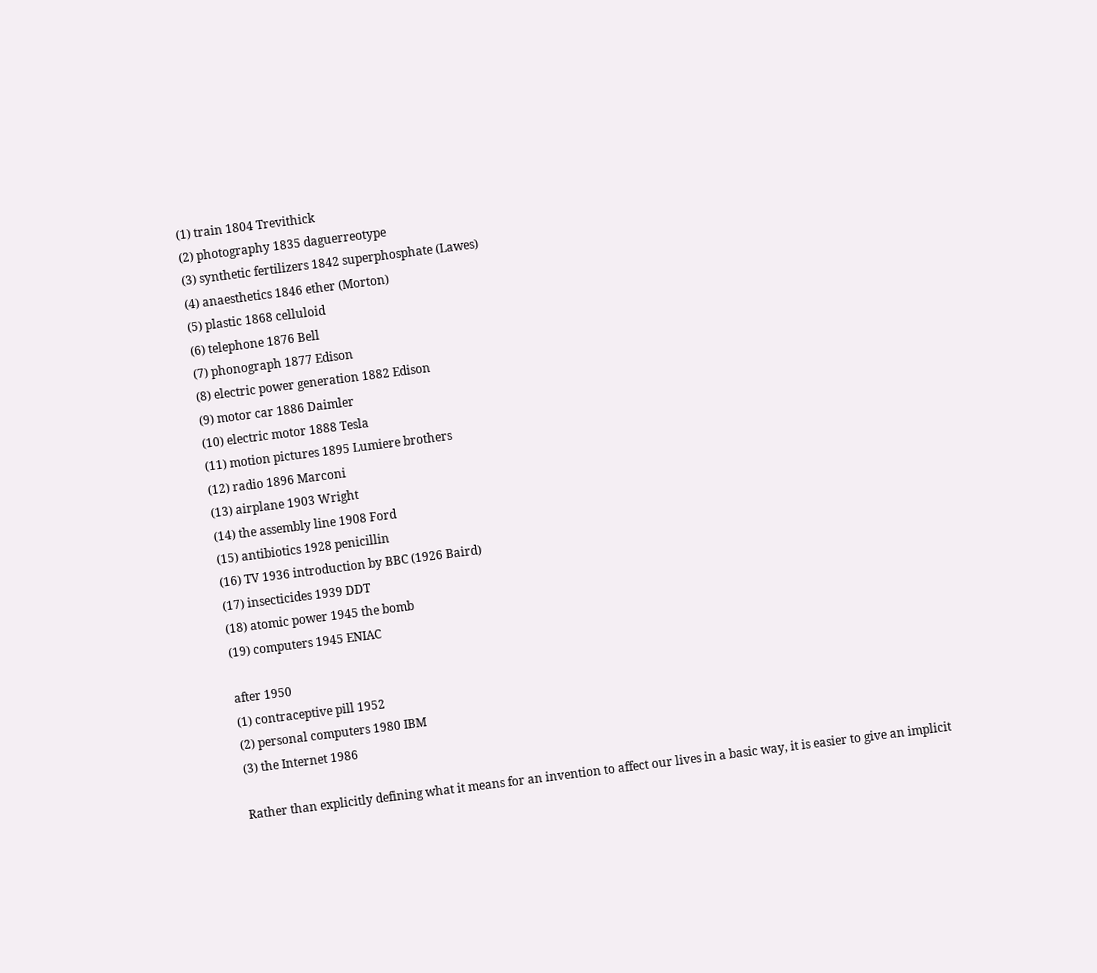(1) train 1804 Trevithick
(2) photography 1835 daguerreotype
(3) synthetic fertilizers 1842 superphosphate (Lawes)
(4) anaesthetics 1846 ether (Morton)
(5) plastic 1868 celluloid
(6) telephone 1876 Bell
(7) phonograph 1877 Edison
(8) electric power generation 1882 Edison
(9) motor car 1886 Daimler
(10) electric motor 1888 Tesla
(11) motion pictures 1895 Lumiere brothers
(12) radio 1896 Marconi
(13) airplane 1903 Wright
(14) the assembly line 1908 Ford
(15) antibiotics 1928 penicillin
(16) TV 1936 introduction by BBC (1926 Baird)
(17) insecticides 1939 DDT
(18) atomic power 1945 the bomb
(19) computers 1945 ENIAC

after 1950
(1) contraceptive pill 1952
(2) personal computers 1980 IBM
(3) the Internet 1986

Rather than explicitly defining what it means for an invention to affect our lives in a basic way, it is easier to give an implicit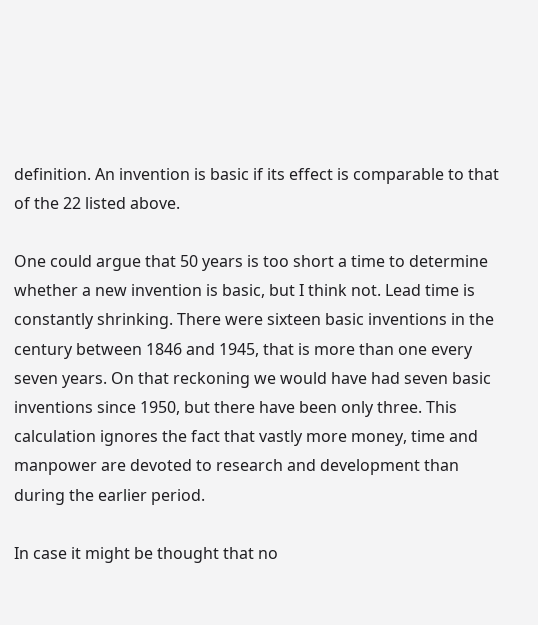definition. An invention is basic if its effect is comparable to that of the 22 listed above.

One could argue that 50 years is too short a time to determine whether a new invention is basic, but I think not. Lead time is constantly shrinking. There were sixteen basic inventions in the century between 1846 and 1945, that is more than one every seven years. On that reckoning we would have had seven basic inventions since 1950, but there have been only three. This calculation ignores the fact that vastly more money, time and manpower are devoted to research and development than during the earlier period.

In case it might be thought that no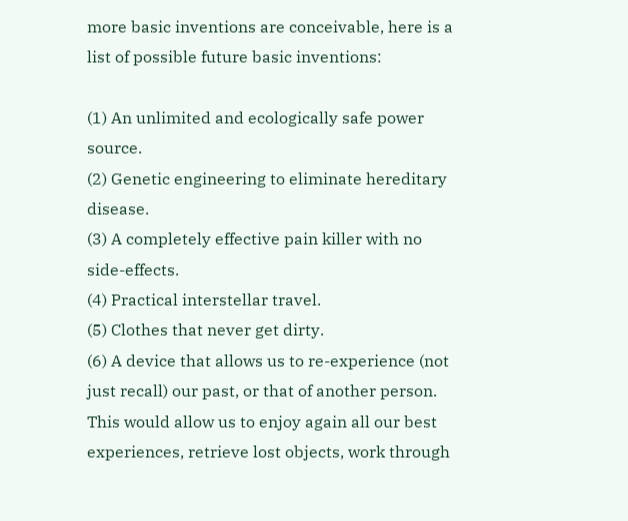more basic inventions are conceivable, here is a list of possible future basic inventions:

(1) An unlimited and ecologically safe power source.
(2) Genetic engineering to eliminate hereditary disease.
(3) A completely effective pain killer with no side-effects.
(4) Practical interstellar travel.
(5) Clothes that never get dirty.
(6) A device that allows us to re-experience (not just recall) our past, or that of another person. This would allow us to enjoy again all our best experiences, retrieve lost objects, work through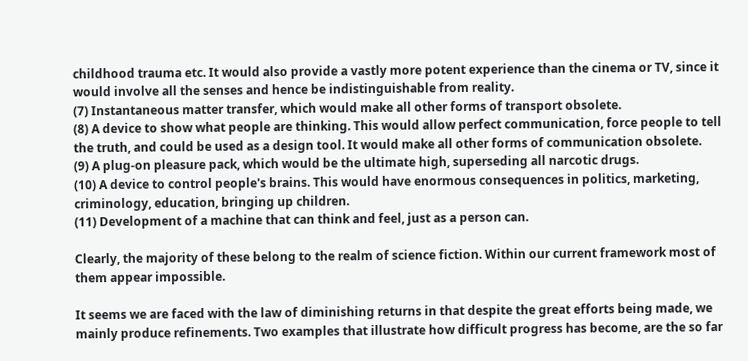childhood trauma etc. It would also provide a vastly more potent experience than the cinema or TV, since it would involve all the senses and hence be indistinguishable from reality.
(7) Instantaneous matter transfer, which would make all other forms of transport obsolete.
(8) A device to show what people are thinking. This would allow perfect communication, force people to tell the truth, and could be used as a design tool. It would make all other forms of communication obsolete.
(9) A plug-on pleasure pack, which would be the ultimate high, superseding all narcotic drugs.
(10) A device to control people's brains. This would have enormous consequences in politics, marketing, criminology, education, bringing up children.
(11) Development of a machine that can think and feel, just as a person can.

Clearly, the majority of these belong to the realm of science fiction. Within our current framework most of them appear impossible.

It seems we are faced with the law of diminishing returns in that despite the great efforts being made, we mainly produce refinements. Two examples that illustrate how difficult progress has become, are the so far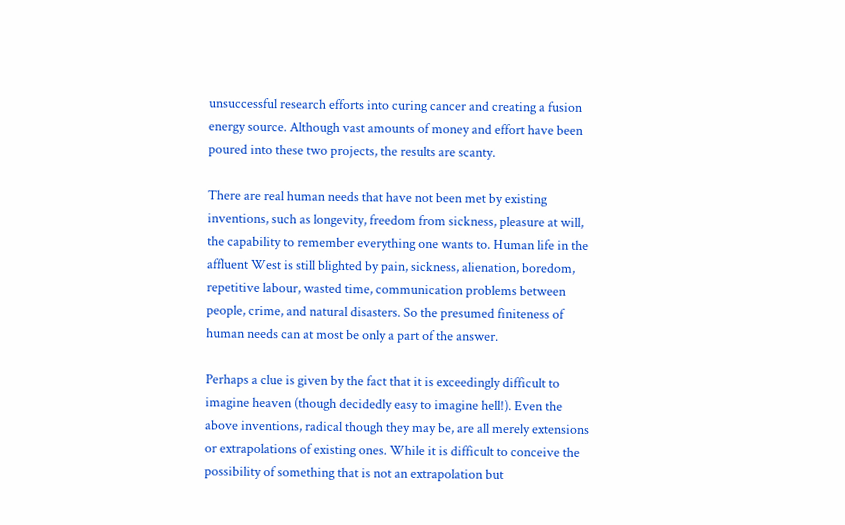unsuccessful research efforts into curing cancer and creating a fusion energy source. Although vast amounts of money and effort have been poured into these two projects, the results are scanty.

There are real human needs that have not been met by existing inventions, such as longevity, freedom from sickness, pleasure at will, the capability to remember everything one wants to. Human life in the affluent West is still blighted by pain, sickness, alienation, boredom, repetitive labour, wasted time, communication problems between people, crime, and natural disasters. So the presumed finiteness of human needs can at most be only a part of the answer.

Perhaps a clue is given by the fact that it is exceedingly difficult to imagine heaven (though decidedly easy to imagine hell!). Even the above inventions, radical though they may be, are all merely extensions or extrapolations of existing ones. While it is difficult to conceive the possibility of something that is not an extrapolation but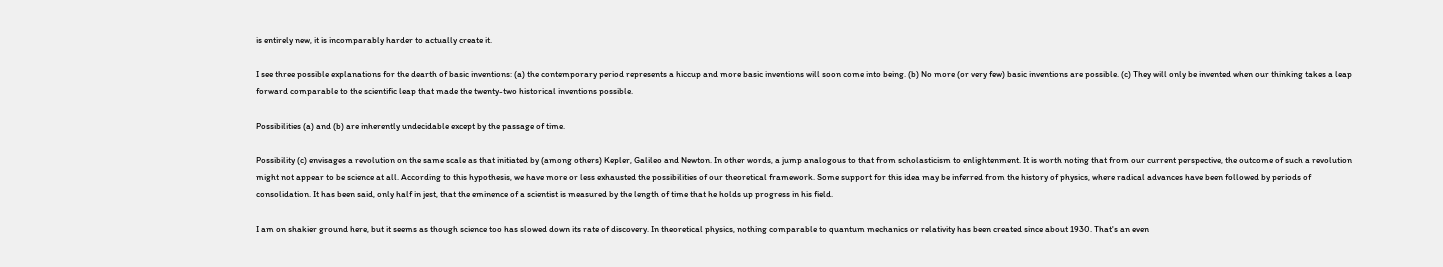is entirely new, it is incomparably harder to actually create it.

I see three possible explanations for the dearth of basic inventions: (a) the contemporary period represents a hiccup and more basic inventions will soon come into being. (b) No more (or very few) basic inventions are possible. (c) They will only be invented when our thinking takes a leap forward comparable to the scientific leap that made the twenty-two historical inventions possible.

Possibilities (a) and (b) are inherently undecidable except by the passage of time.

Possibility (c) envisages a revolution on the same scale as that initiated by (among others) Kepler, Galileo and Newton. In other words, a jump analogous to that from scholasticism to enlightenment. It is worth noting that from our current perspective, the outcome of such a revolution might not appear to be science at all. According to this hypothesis, we have more or less exhausted the possibilities of our theoretical framework. Some support for this idea may be inferred from the history of physics, where radical advances have been followed by periods of consolidation. It has been said, only half in jest, that the eminence of a scientist is measured by the length of time that he holds up progress in his field.

I am on shakier ground here, but it seems as though science too has slowed down its rate of discovery. In theoretical physics, nothing comparable to quantum mechanics or relativity has been created since about 1930. That's an even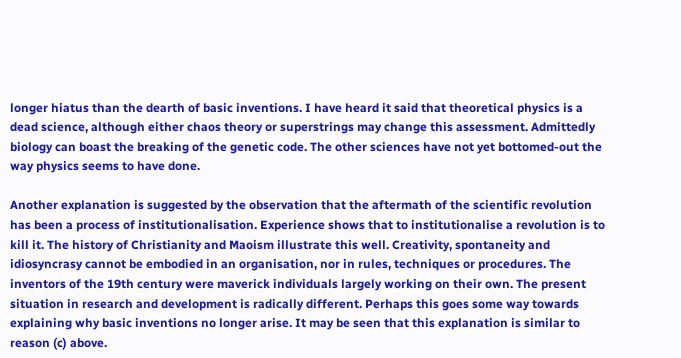longer hiatus than the dearth of basic inventions. I have heard it said that theoretical physics is a dead science, although either chaos theory or superstrings may change this assessment. Admittedly biology can boast the breaking of the genetic code. The other sciences have not yet bottomed-out the way physics seems to have done.

Another explanation is suggested by the observation that the aftermath of the scientific revolution has been a process of institutionalisation. Experience shows that to institutionalise a revolution is to kill it. The history of Christianity and Maoism illustrate this well. Creativity, spontaneity and idiosyncrasy cannot be embodied in an organisation, nor in rules, techniques or procedures. The inventors of the 19th century were maverick individuals largely working on their own. The present situation in research and development is radically different. Perhaps this goes some way towards explaining why basic inventions no longer arise. It may be seen that this explanation is similar to reason (c) above.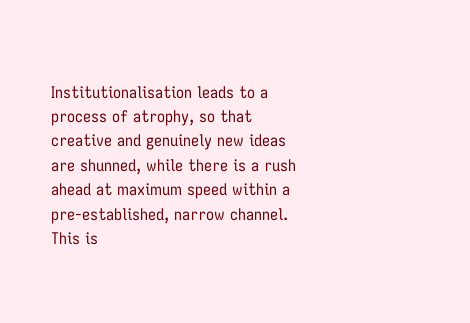Institutionalisation leads to a process of atrophy, so that creative and genuinely new ideas are shunned, while there is a rush ahead at maximum speed within a pre-established, narrow channel. This is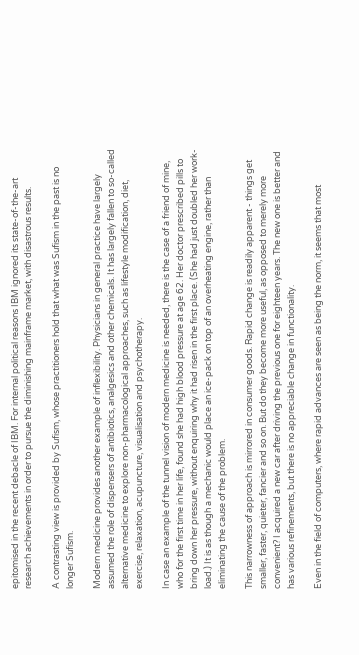epitomised in the recent debacle of IBM. For internal political reasons IBM ignored its state-of-the-art research achievements in order to pursue the diminishing mainframe market, with disastrous results.

A contrasting view is provided by Sufism, whose practitioners hold that what was Sufism in the past is no longer Sufism.

Modern medicine provides another example of inflexibility. Physicians in general practice have largely assumed the role of dispensers of antibiotics, analgesics and other chemicals. It has largely fallen to so-called alternative medicine to explore non-pharmacological approaches, such as lifestyle modification, diet, exercise, relaxation, acupuncture, visualisation and psychotherapy.

In case an example of the tunnel vision of modern medicine is needed, there is the case of a friend of mine, who for the first time in her life, found she had high blood pressure at age 62. Her doctor prescribed pills to bring down her pressure, without enquiring why it had risen in the first place. (She had just doubled her work-load.) It is as though a mechanic would place an ice-pack on top of an overheating engine, rather than eliminating the cause of the problem.

This narrowness of approach is mirrored in consumer goods. Rapid change is readily apparent - things get smaller, faster, quieter, fancier and so on. But do they become more useful, as opposed to merely more convenient? I acquired a new car after driving the previous one for eighteen years. The new one is better and has various refinements, but there is no appreciable change in functionality.

Even in the field of computers, where rapid advances are seen as being the norm, it seems that most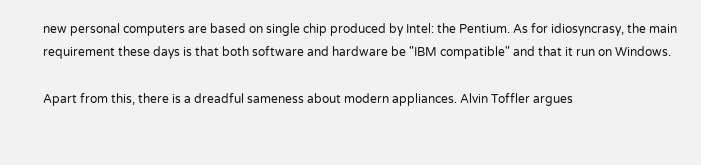new personal computers are based on single chip produced by Intel: the Pentium. As for idiosyncrasy, the main requirement these days is that both software and hardware be "IBM compatible" and that it run on Windows.

Apart from this, there is a dreadful sameness about modern appliances. Alvin Toffler argues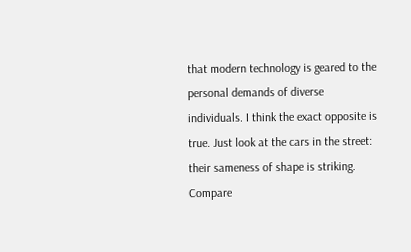that modern technology is geared to the personal demands of diverse individuals. I think the exact opposite is true. Just look at the cars in the street: their sameness of shape is striking. Compare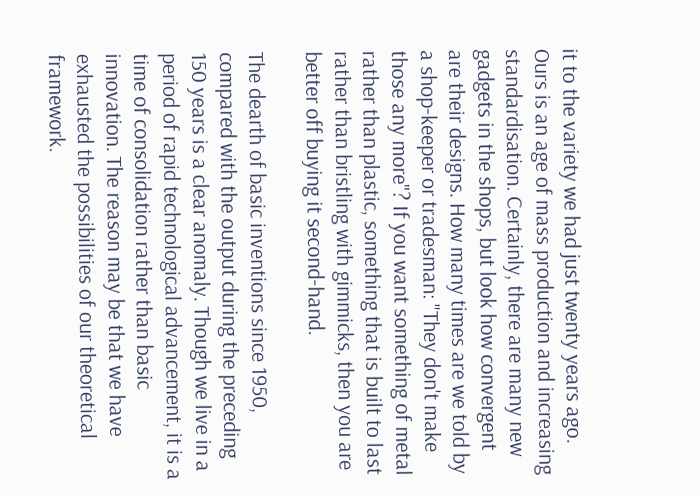it to the variety we had just twenty years ago. Ours is an age of mass production and increasing standardisation. Certainly, there are many new gadgets in the shops, but look how convergent are their designs. How many times are we told by a shop-keeper or tradesman: "They don't make those any more"? If you want something of metal rather than plastic, something that is built to last rather than bristling with gimmicks, then you are better off buying it second-hand.

The dearth of basic inventions since 1950, compared with the output during the preceding 150 years is a clear anomaly. Though we live in a period of rapid technological advancement, it is a time of consolidation rather than basic innovation. The reason may be that we have exhausted the possibilities of our theoretical framework.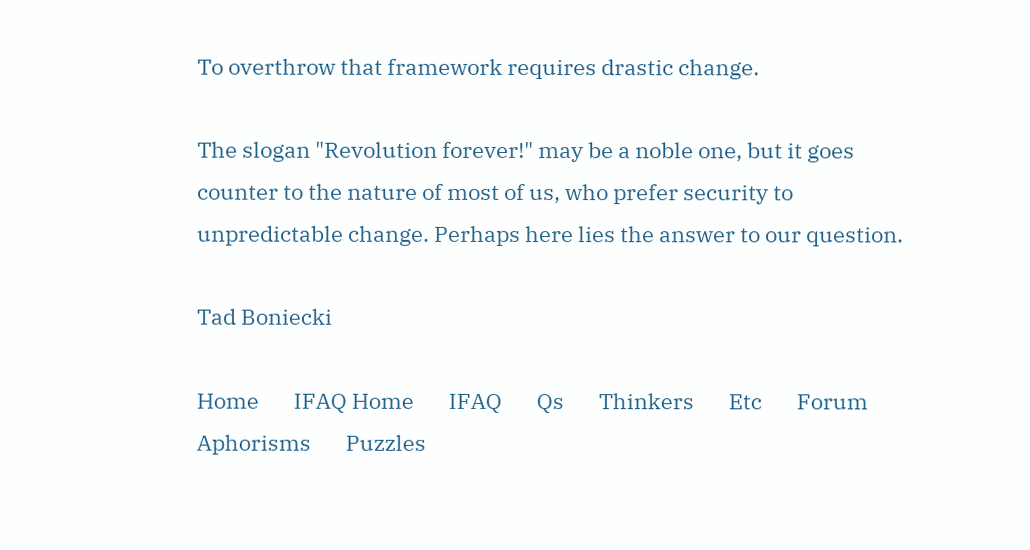To overthrow that framework requires drastic change.

The slogan "Revolution forever!" may be a noble one, but it goes counter to the nature of most of us, who prefer security to unpredictable change. Perhaps here lies the answer to our question.

Tad Boniecki

Home       IFAQ Home       IFAQ       Qs       Thinkers       Etc       Forum       Aphorisms       Puzzles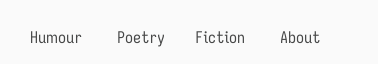Humour       Poetry      Fiction       About